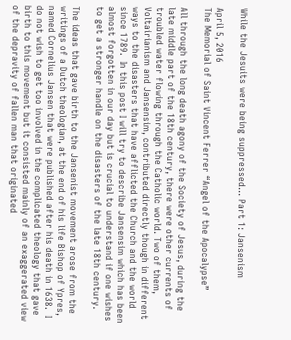While the Jesuits were being suppressed… Part 1: Jansenism

April 5, 2016                                                                                                                                                The Memorial of Saint Vincent Ferrer “Angel of the Apocalypse”

All through the long death agony of the Society of Jesus, during the late middle part of the 18th century, there were other currents of troubled water flowing through the Catholic world. Two of them, Voltairianism and Jansensim, contributed directly though in different ways to the disasters that have afflicted the Church and the world since 1789.  In this post I will try to describe Jansensim which has been almost forgotten in our day but is crucial to understand if one wishes to get a stronger handle on the disasters of the late 18th century.

The ideas that gave birth to the Jansenist movement arose from the writings of a Dutch theologian, at the end of his life Bishop of Ypres, named Cornelius Jansen that were published after his death in 1638.  I do not wish to get too involved in the complicated theology that gave birth to this movement but it consisted mainly of an exaggerated view of the depravity of fallen man that originated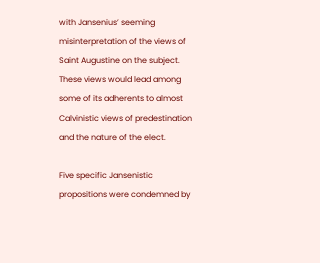with Jansenius’ seeming misinterpretation of the views of Saint Augustine on the subject.  These views would lead among some of its adherents to almost Calvinistic views of predestination and the nature of the elect.

Five specific Jansenistic propositions were condemned by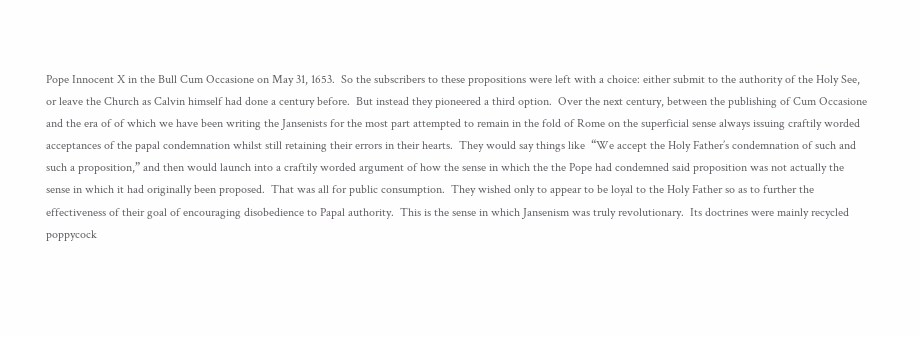Pope Innocent X in the Bull Cum Occasione on May 31, 1653.  So the subscribers to these propositions were left with a choice: either submit to the authority of the Holy See, or leave the Church as Calvin himself had done a century before.  But instead they pioneered a third option.  Over the next century, between the publishing of Cum Occasione and the era of of which we have been writing the Jansenists for the most part attempted to remain in the fold of Rome on the superficial sense always issuing craftily worded acceptances of the papal condemnation whilst still retaining their errors in their hearts.  They would say things like  “We accept the Holy Father’s condemnation of such and such a proposition,” and then would launch into a craftily worded argument of how the sense in which the the Pope had condemned said proposition was not actually the sense in which it had originally been proposed.  That was all for public consumption.  They wished only to appear to be loyal to the Holy Father so as to further the effectiveness of their goal of encouraging disobedience to Papal authority.  This is the sense in which Jansenism was truly revolutionary.  Its doctrines were mainly recycled poppycock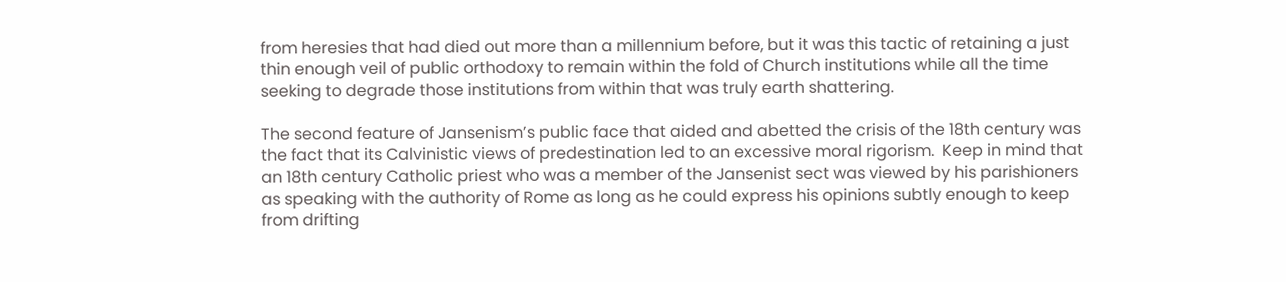from heresies that had died out more than a millennium before, but it was this tactic of retaining a just thin enough veil of public orthodoxy to remain within the fold of Church institutions while all the time seeking to degrade those institutions from within that was truly earth shattering.

The second feature of Jansenism’s public face that aided and abetted the crisis of the 18th century was the fact that its Calvinistic views of predestination led to an excessive moral rigorism.  Keep in mind that an 18th century Catholic priest who was a member of the Jansenist sect was viewed by his parishioners as speaking with the authority of Rome as long as he could express his opinions subtly enough to keep from drifting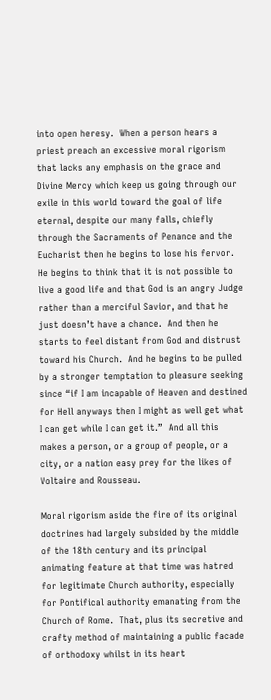into open heresy.  When a person hears a priest preach an excessive moral rigorism that lacks any emphasis on the grace and Divine Mercy which keep us going through our exile in this world toward the goal of life eternal, despite our many falls, chiefly through the Sacraments of Penance and the Eucharist then he begins to lose his fervor.  He begins to think that it is not possible to live a good life and that God is an angry Judge rather than a merciful Savior, and that he just doesn’t have a chance.  And then he starts to feel distant from God and distrust toward his Church.  And he begins to be pulled by a stronger temptation to pleasure seeking since “if I am incapable of Heaven and destined for Hell anyways then I might as well get what I can get while I can get it.”  And all this makes a person, or a group of people, or a city, or a nation easy prey for the likes of Voltaire and Rousseau.

Moral rigorism aside the fire of its original doctrines had largely subsided by the middle of the 18th century and its principal animating feature at that time was hatred for legitimate Church authority, especially for Pontifical authority emanating from the Church of Rome.  That, plus its secretive and crafty method of maintaining a public facade of orthodoxy whilst in its heart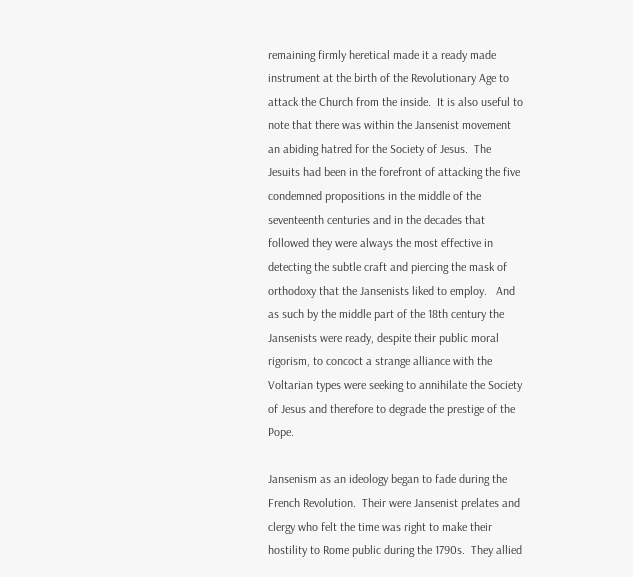remaining firmly heretical made it a ready made instrument at the birth of the Revolutionary Age to attack the Church from the inside.  It is also useful to note that there was within the Jansenist movement an abiding hatred for the Society of Jesus.  The Jesuits had been in the forefront of attacking the five condemned propositions in the middle of the seventeenth centuries and in the decades that followed they were always the most effective in detecting the subtle craft and piercing the mask of orthodoxy that the Jansenists liked to employ.   And as such by the middle part of the 18th century the Jansenists were ready, despite their public moral rigorism, to concoct a strange alliance with the Voltarian types were seeking to annihilate the Society of Jesus and therefore to degrade the prestige of the Pope.

Jansenism as an ideology began to fade during the French Revolution.  Their were Jansenist prelates and clergy who felt the time was right to make their hostility to Rome public during the 1790s.  They allied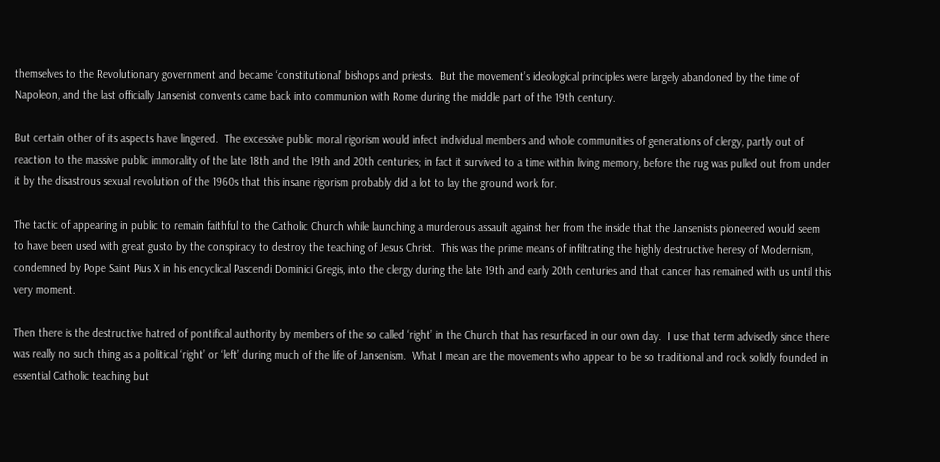themselves to the Revolutionary government and became ‘constitutional’ bishops and priests.  But the movement’s ideological principles were largely abandoned by the time of Napoleon, and the last officially Jansenist convents came back into communion with Rome during the middle part of the 19th century.

But certain other of its aspects have lingered.  The excessive public moral rigorism would infect individual members and whole communities of generations of clergy, partly out of reaction to the massive public immorality of the late 18th and the 19th and 20th centuries; in fact it survived to a time within living memory, before the rug was pulled out from under it by the disastrous sexual revolution of the 1960s that this insane rigorism probably did a lot to lay the ground work for.

The tactic of appearing in public to remain faithful to the Catholic Church while launching a murderous assault against her from the inside that the Jansenists pioneered would seem to have been used with great gusto by the conspiracy to destroy the teaching of Jesus Christ.  This was the prime means of infiltrating the highly destructive heresy of Modernism, condemned by Pope Saint Pius X in his encyclical Pascendi Dominici Gregis, into the clergy during the late 19th and early 20th centuries and that cancer has remained with us until this very moment.

Then there is the destructive hatred of pontifical authority by members of the so called ‘right’ in the Church that has resurfaced in our own day.  I use that term advisedly since there was really no such thing as a political ‘right’ or ‘left’ during much of the life of Jansenism.  What I mean are the movements who appear to be so traditional and rock solidly founded in essential Catholic teaching but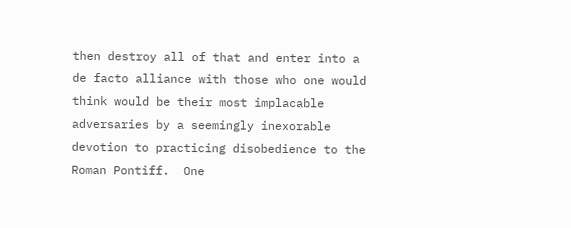then destroy all of that and enter into a de facto alliance with those who one would think would be their most implacable adversaries by a seemingly inexorable devotion to practicing disobedience to the Roman Pontiff.  One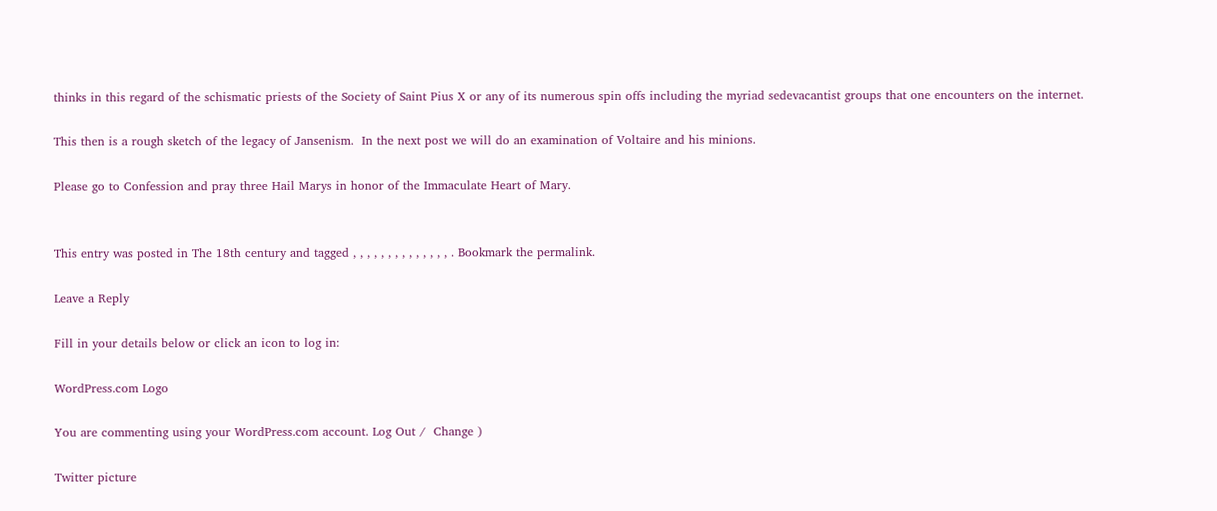thinks in this regard of the schismatic priests of the Society of Saint Pius X or any of its numerous spin offs including the myriad sedevacantist groups that one encounters on the internet.

This then is a rough sketch of the legacy of Jansenism.  In the next post we will do an examination of Voltaire and his minions.

Please go to Confession and pray three Hail Marys in honor of the Immaculate Heart of Mary.


This entry was posted in The 18th century and tagged , , , , , , , , , , , , , , . Bookmark the permalink.

Leave a Reply

Fill in your details below or click an icon to log in:

WordPress.com Logo

You are commenting using your WordPress.com account. Log Out /  Change )

Twitter picture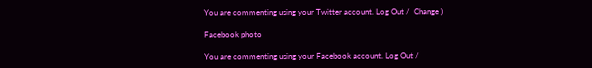You are commenting using your Twitter account. Log Out /  Change )

Facebook photo

You are commenting using your Facebook account. Log Out /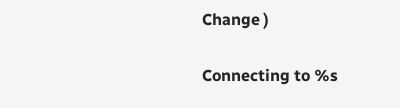Change )

Connecting to %s